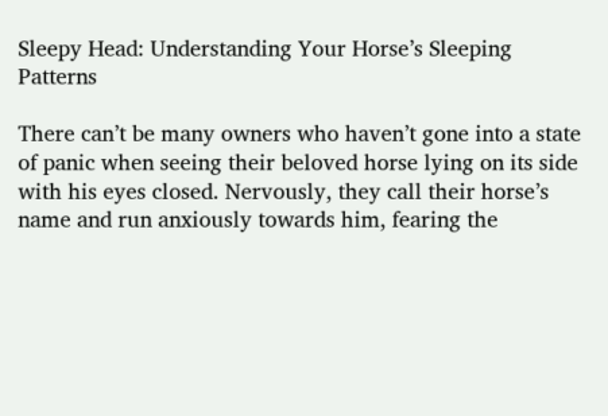Sleepy Head: Understanding Your Horse’s Sleeping Patterns

There can’t be many owners who haven’t gone into a state of panic when seeing their beloved horse lying on its side with his eyes closed. Nervously, they call their horse’s name and run anxiously towards him, fearing the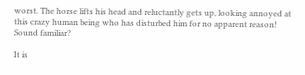worst. The horse lifts his head and reluctantly gets up, looking annoyed at this crazy human being who has disturbed him for no apparent reason! Sound familiar?

It is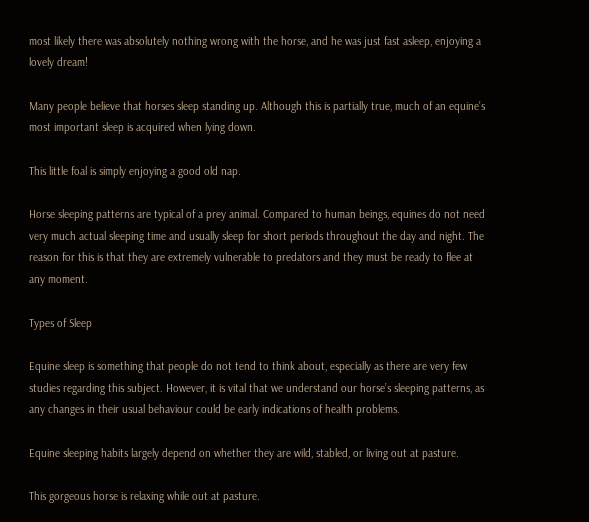most likely there was absolutely nothing wrong with the horse, and he was just fast asleep, enjoying a lovely dream!

Many people believe that horses sleep standing up. Although this is partially true, much of an equine’s most important sleep is acquired when lying down.

This little foal is simply enjoying a good old nap.

Horse sleeping patterns are typical of a prey animal. Compared to human beings, equines do not need very much actual sleeping time and usually sleep for short periods throughout the day and night. The reason for this is that they are extremely vulnerable to predators and they must be ready to flee at any moment.

Types of Sleep

Equine sleep is something that people do not tend to think about, especially as there are very few studies regarding this subject. However, it is vital that we understand our horse’s sleeping patterns, as any changes in their usual behaviour could be early indications of health problems.

Equine sleeping habits largely depend on whether they are wild, stabled, or living out at pasture.

This gorgeous horse is relaxing while out at pasture.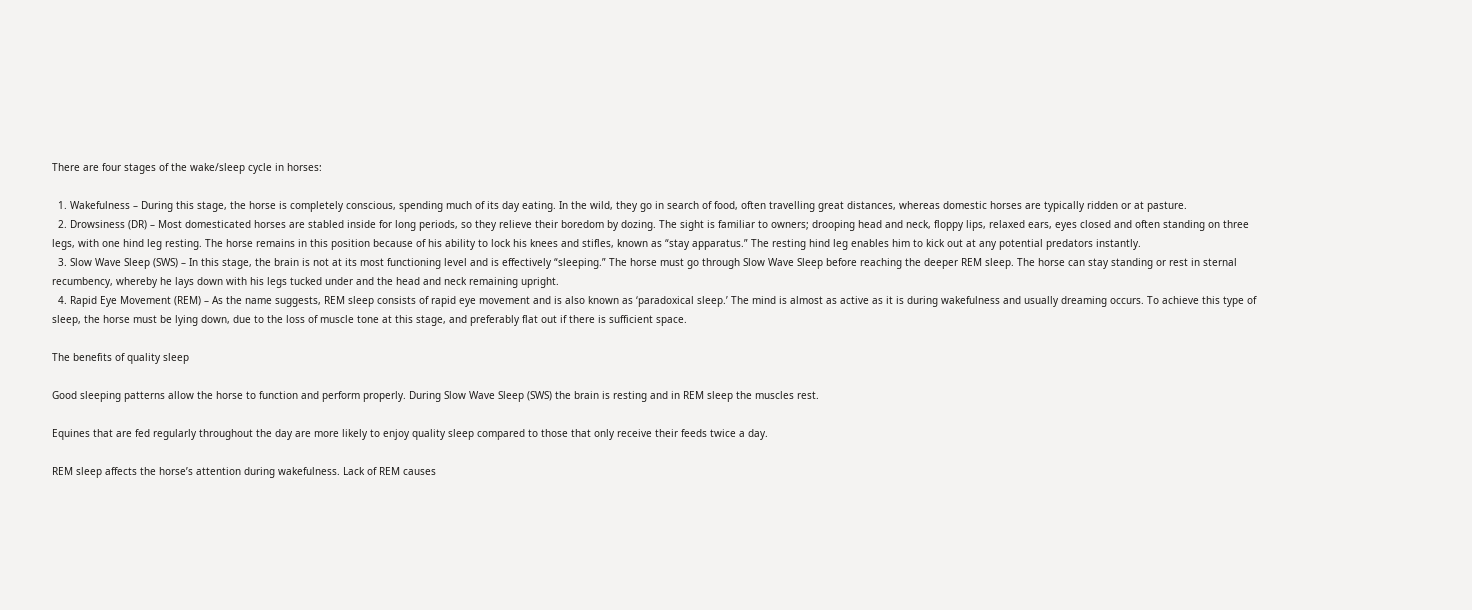There are four stages of the wake/sleep cycle in horses:

  1. Wakefulness – During this stage, the horse is completely conscious, spending much of its day eating. In the wild, they go in search of food, often travelling great distances, whereas domestic horses are typically ridden or at pasture.
  2. Drowsiness (DR) – Most domesticated horses are stabled inside for long periods, so they relieve their boredom by dozing. The sight is familiar to owners; drooping head and neck, floppy lips, relaxed ears, eyes closed and often standing on three legs, with one hind leg resting. The horse remains in this position because of his ability to lock his knees and stifles, known as “stay apparatus.” The resting hind leg enables him to kick out at any potential predators instantly.
  3. Slow Wave Sleep (SWS) – In this stage, the brain is not at its most functioning level and is effectively “sleeping.” The horse must go through Slow Wave Sleep before reaching the deeper REM sleep. The horse can stay standing or rest in sternal recumbency, whereby he lays down with his legs tucked under and the head and neck remaining upright.
  4. Rapid Eye Movement (REM) – As the name suggests, REM sleep consists of rapid eye movement and is also known as ‘paradoxical sleep.’ The mind is almost as active as it is during wakefulness and usually dreaming occurs. To achieve this type of sleep, the horse must be lying down, due to the loss of muscle tone at this stage, and preferably flat out if there is sufficient space.

The benefits of quality sleep

Good sleeping patterns allow the horse to function and perform properly. During Slow Wave Sleep (SWS) the brain is resting and in REM sleep the muscles rest.

Equines that are fed regularly throughout the day are more likely to enjoy quality sleep compared to those that only receive their feeds twice a day.

REM sleep affects the horse’s attention during wakefulness. Lack of REM causes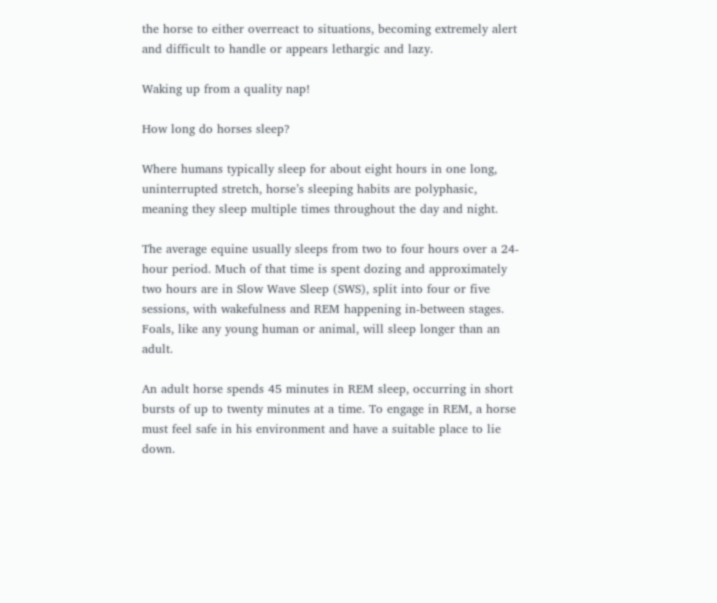the horse to either overreact to situations, becoming extremely alert and difficult to handle or appears lethargic and lazy.

Waking up from a quality nap!

How long do horses sleep?

Where humans typically sleep for about eight hours in one long, uninterrupted stretch, horse’s sleeping habits are polyphasic, meaning they sleep multiple times throughout the day and night.

The average equine usually sleeps from two to four hours over a 24-hour period. Much of that time is spent dozing and approximately two hours are in Slow Wave Sleep (SWS), split into four or five sessions, with wakefulness and REM happening in-between stages. Foals, like any young human or animal, will sleep longer than an adult.

An adult horse spends 45 minutes in REM sleep, occurring in short bursts of up to twenty minutes at a time. To engage in REM, a horse must feel safe in his environment and have a suitable place to lie down.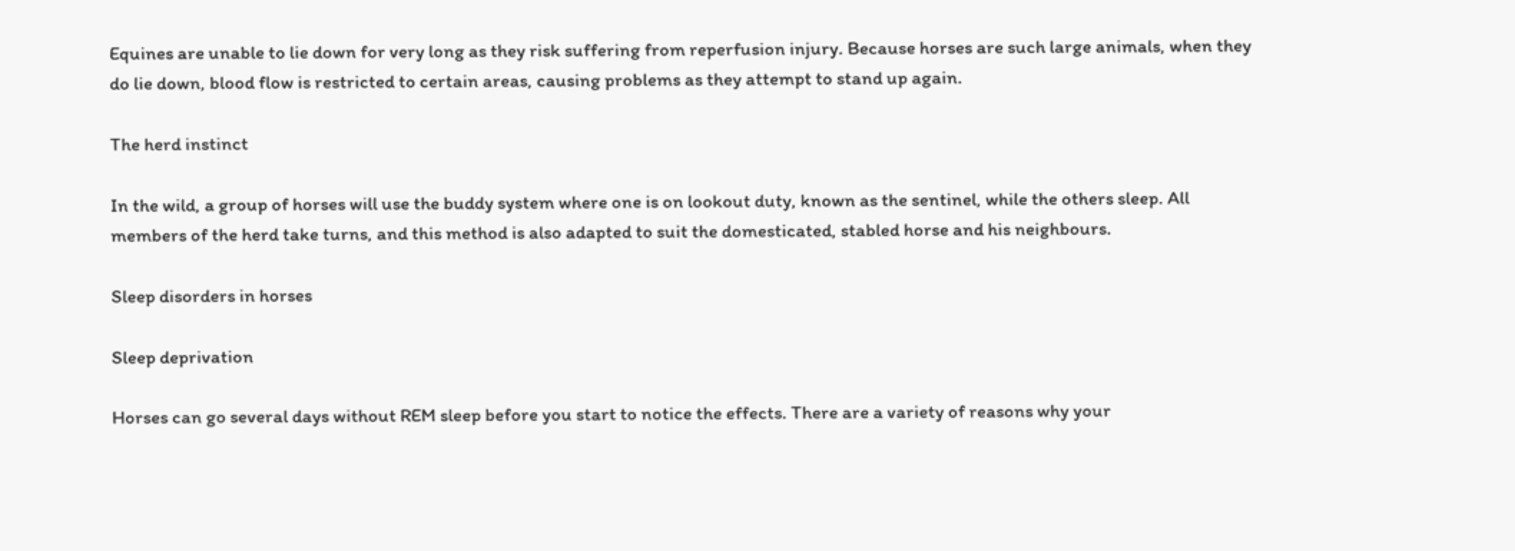Equines are unable to lie down for very long as they risk suffering from reperfusion injury. Because horses are such large animals, when they do lie down, blood flow is restricted to certain areas, causing problems as they attempt to stand up again.

The herd instinct

In the wild, a group of horses will use the buddy system where one is on lookout duty, known as the sentinel, while the others sleep. All members of the herd take turns, and this method is also adapted to suit the domesticated, stabled horse and his neighbours.

Sleep disorders in horses

Sleep deprivation

Horses can go several days without REM sleep before you start to notice the effects. There are a variety of reasons why your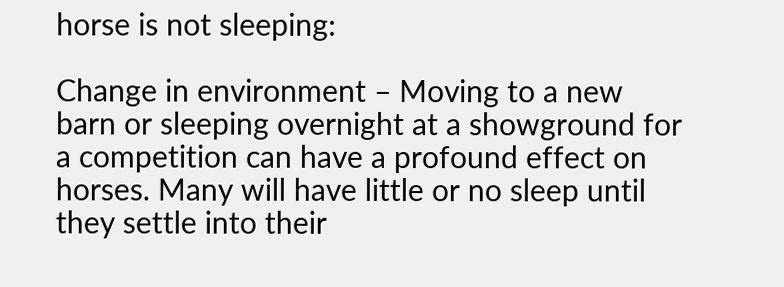horse is not sleeping:

Change in environment – Moving to a new barn or sleeping overnight at a showground for a competition can have a profound effect on horses. Many will have little or no sleep until they settle into their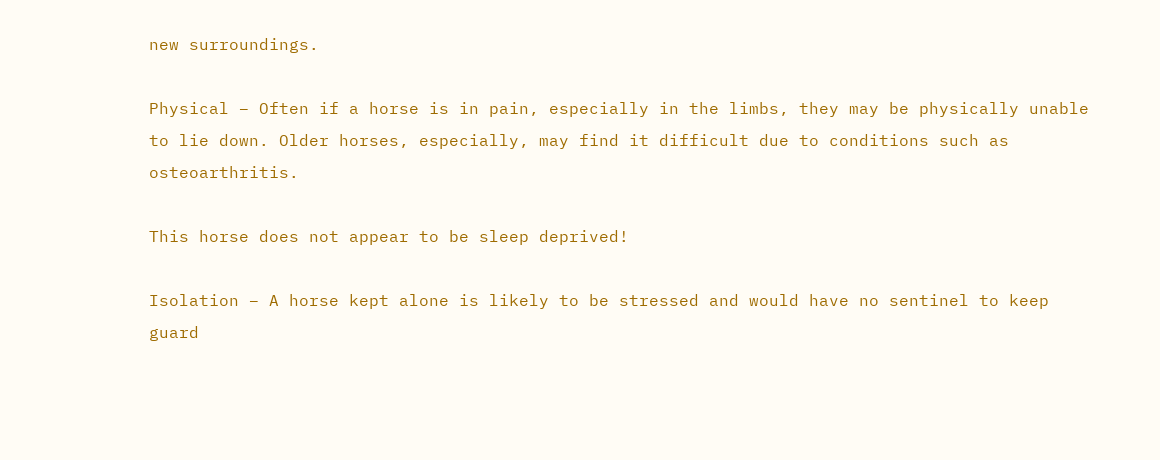new surroundings.

Physical – Often if a horse is in pain, especially in the limbs, they may be physically unable to lie down. Older horses, especially, may find it difficult due to conditions such as osteoarthritis.

This horse does not appear to be sleep deprived!

Isolation – A horse kept alone is likely to be stressed and would have no sentinel to keep guard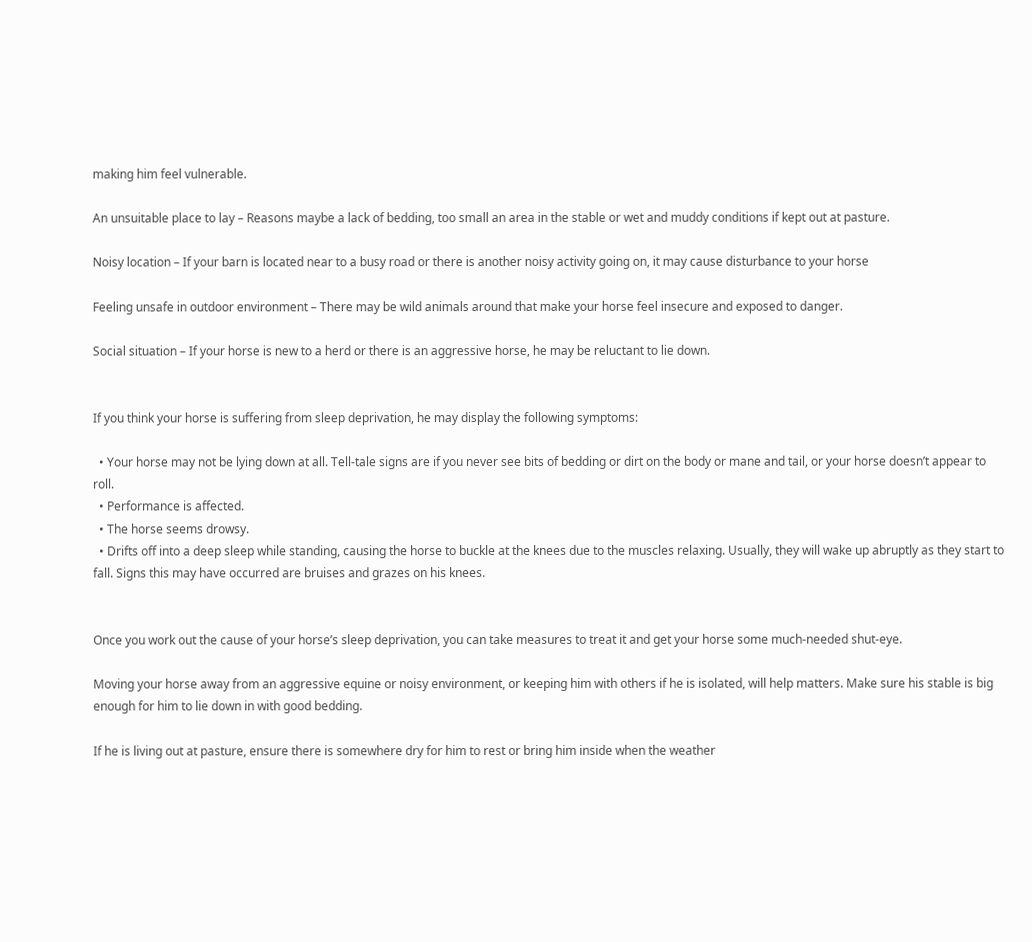making him feel vulnerable.

An unsuitable place to lay – Reasons maybe a lack of bedding, too small an area in the stable or wet and muddy conditions if kept out at pasture.

Noisy location – If your barn is located near to a busy road or there is another noisy activity going on, it may cause disturbance to your horse

Feeling unsafe in outdoor environment – There may be wild animals around that make your horse feel insecure and exposed to danger.

Social situation – If your horse is new to a herd or there is an aggressive horse, he may be reluctant to lie down.


If you think your horse is suffering from sleep deprivation, he may display the following symptoms:

  • Your horse may not be lying down at all. Tell-tale signs are if you never see bits of bedding or dirt on the body or mane and tail, or your horse doesn’t appear to roll.
  • Performance is affected.
  • The horse seems drowsy.
  • Drifts off into a deep sleep while standing, causing the horse to buckle at the knees due to the muscles relaxing. Usually, they will wake up abruptly as they start to fall. Signs this may have occurred are bruises and grazes on his knees.


Once you work out the cause of your horse’s sleep deprivation, you can take measures to treat it and get your horse some much-needed shut-eye.

Moving your horse away from an aggressive equine or noisy environment, or keeping him with others if he is isolated, will help matters. Make sure his stable is big enough for him to lie down in with good bedding.

If he is living out at pasture, ensure there is somewhere dry for him to rest or bring him inside when the weather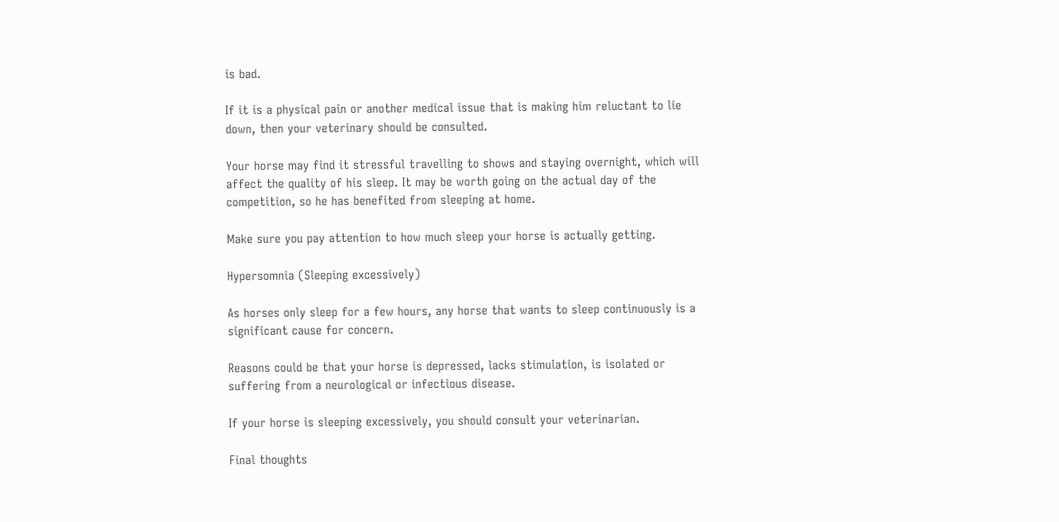is bad.

If it is a physical pain or another medical issue that is making him reluctant to lie down, then your veterinary should be consulted.

Your horse may find it stressful travelling to shows and staying overnight, which will affect the quality of his sleep. It may be worth going on the actual day of the competition, so he has benefited from sleeping at home.

Make sure you pay attention to how much sleep your horse is actually getting.

Hypersomnia (Sleeping excessively)

As horses only sleep for a few hours, any horse that wants to sleep continuously is a significant cause for concern.

Reasons could be that your horse is depressed, lacks stimulation, is isolated or suffering from a neurological or infectious disease.

If your horse is sleeping excessively, you should consult your veterinarian.

Final thoughts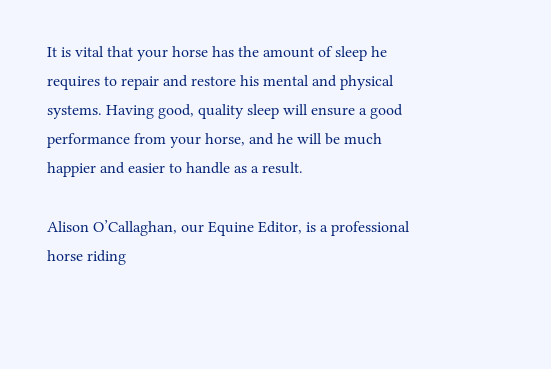It is vital that your horse has the amount of sleep he requires to repair and restore his mental and physical systems. Having good, quality sleep will ensure a good performance from your horse, and he will be much happier and easier to handle as a result.

Alison O’Callaghan, our Equine Editor, is a professional horse riding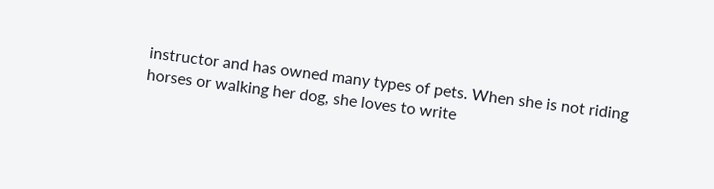instructor and has owned many types of pets. When she is not riding horses or walking her dog, she loves to write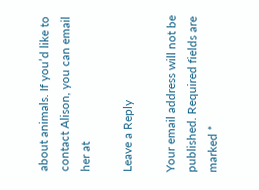about animals. If you’d like to contact Alison, you can email her at

Leave a Reply

Your email address will not be published. Required fields are marked *